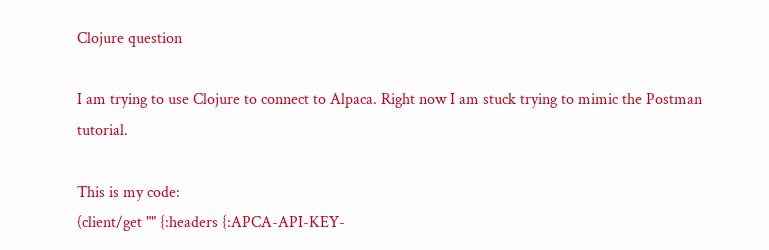Clojure question

I am trying to use Clojure to connect to Alpaca. Right now I am stuck trying to mimic the Postman tutorial.

This is my code:
(client/get "" {:headers {:APCA-API-KEY-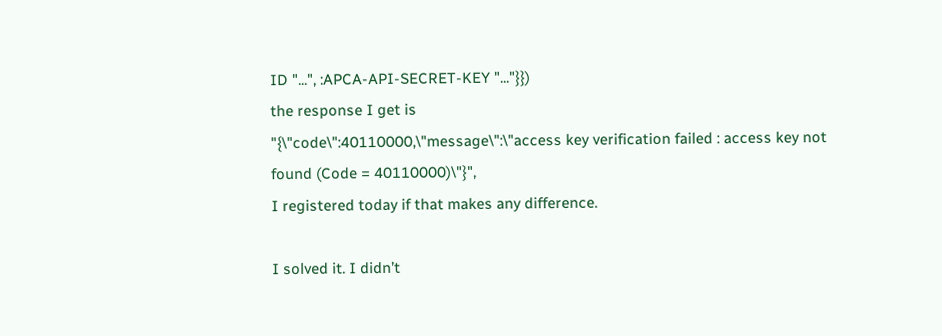ID "...", :APCA-API-SECRET-KEY "..."}})
the response I get is
"{\"code\":40110000,\"message\":\"access key verification failed : access key not found (Code = 40110000)\"}",
I registered today if that makes any difference.

I solved it. I didn’t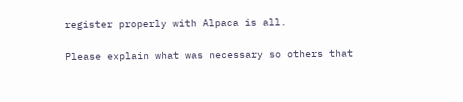register properly with Alpaca is all.

Please explain what was necessary so others that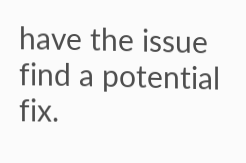have the issue find a potential fix.